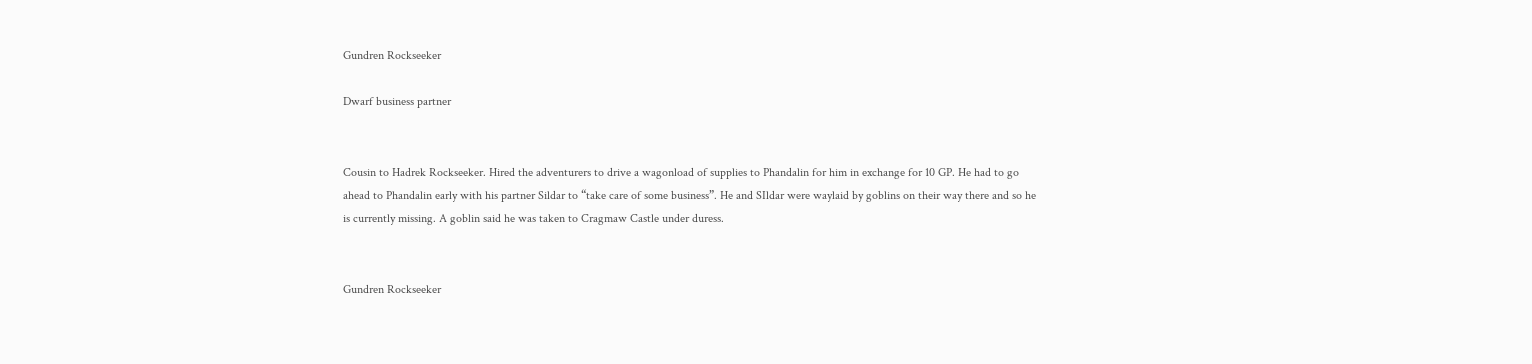Gundren Rockseeker

Dwarf business partner


Cousin to Hadrek Rockseeker. Hired the adventurers to drive a wagonload of supplies to Phandalin for him in exchange for 10 GP. He had to go ahead to Phandalin early with his partner Sildar to “take care of some business”. He and SIldar were waylaid by goblins on their way there and so he is currently missing. A goblin said he was taken to Cragmaw Castle under duress.


Gundren Rockseeker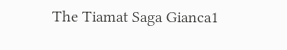The Tiamat Saga Gianca1